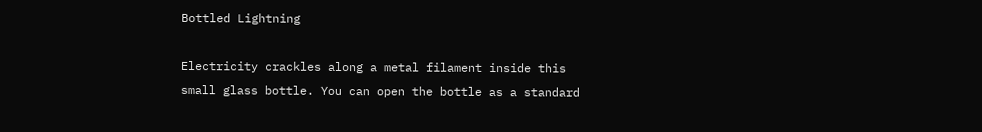Bottled Lightning

Electricity crackles along a metal filament inside this small glass bottle. You can open the bottle as a standard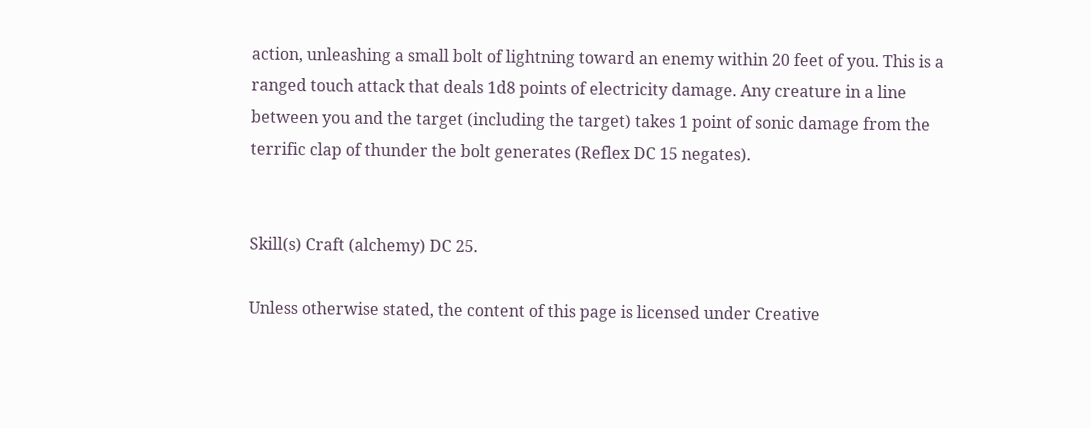action, unleashing a small bolt of lightning toward an enemy within 20 feet of you. This is a ranged touch attack that deals 1d8 points of electricity damage. Any creature in a line between you and the target (including the target) takes 1 point of sonic damage from the terrific clap of thunder the bolt generates (Reflex DC 15 negates).


Skill(s) Craft (alchemy) DC 25.

Unless otherwise stated, the content of this page is licensed under Creative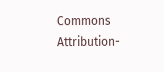Commons Attribution-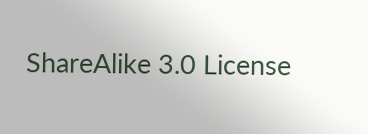ShareAlike 3.0 License